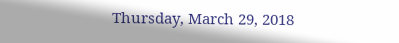Thursday, March 29, 2018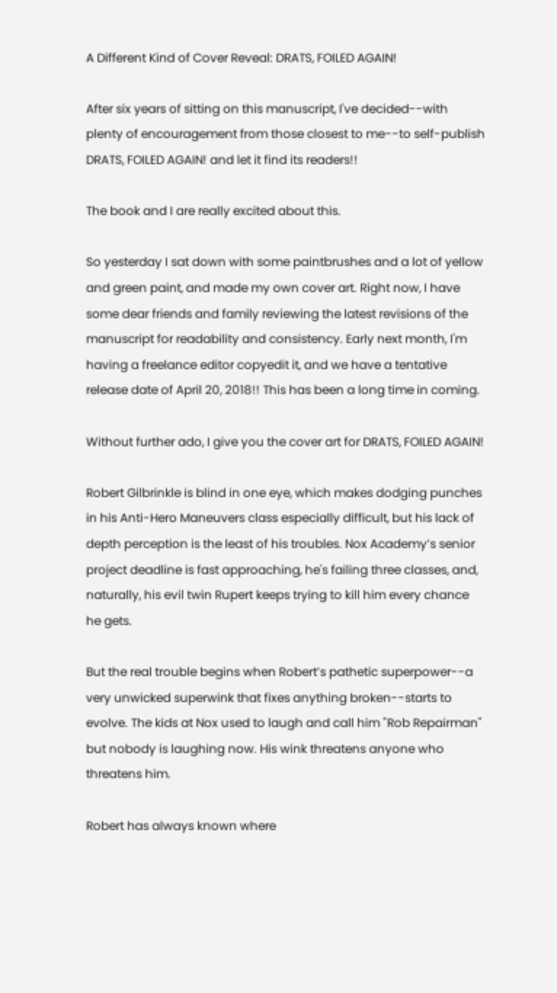A Different Kind of Cover Reveal: DRATS, FOILED AGAIN!

After six years of sitting on this manuscript, I've decided--with plenty of encouragement from those closest to me--to self-publish DRATS, FOILED AGAIN! and let it find its readers!!

The book and I are really excited about this.

So yesterday I sat down with some paintbrushes and a lot of yellow and green paint, and made my own cover art. Right now, I have some dear friends and family reviewing the latest revisions of the manuscript for readability and consistency. Early next month, I'm having a freelance editor copyedit it, and we have a tentative release date of April 20, 2018!! This has been a long time in coming.

Without further ado, I give you the cover art for DRATS, FOILED AGAIN!

Robert Gilbrinkle is blind in one eye, which makes dodging punches in his Anti-Hero Maneuvers class especially difficult, but his lack of depth perception is the least of his troubles. Nox Academy’s senior project deadline is fast approaching, he's failing three classes, and, naturally, his evil twin Rupert keeps trying to kill him every chance he gets.

But the real trouble begins when Robert’s pathetic superpower--a very unwicked superwink that fixes anything broken--starts to evolve. The kids at Nox used to laugh and call him "Rob Repairman" but nobody is laughing now. His wink threatens anyone who threatens him.

Robert has always known where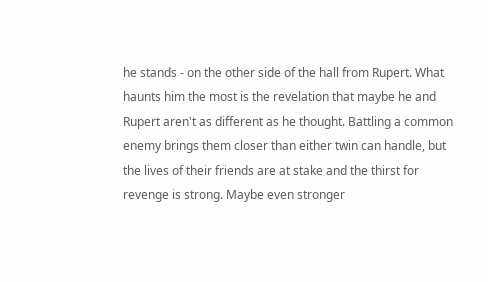he stands - on the other side of the hall from Rupert. What haunts him the most is the revelation that maybe he and Rupert aren't as different as he thought. Battling a common enemy brings them closer than either twin can handle, but the lives of their friends are at stake and the thirst for revenge is strong. Maybe even stronger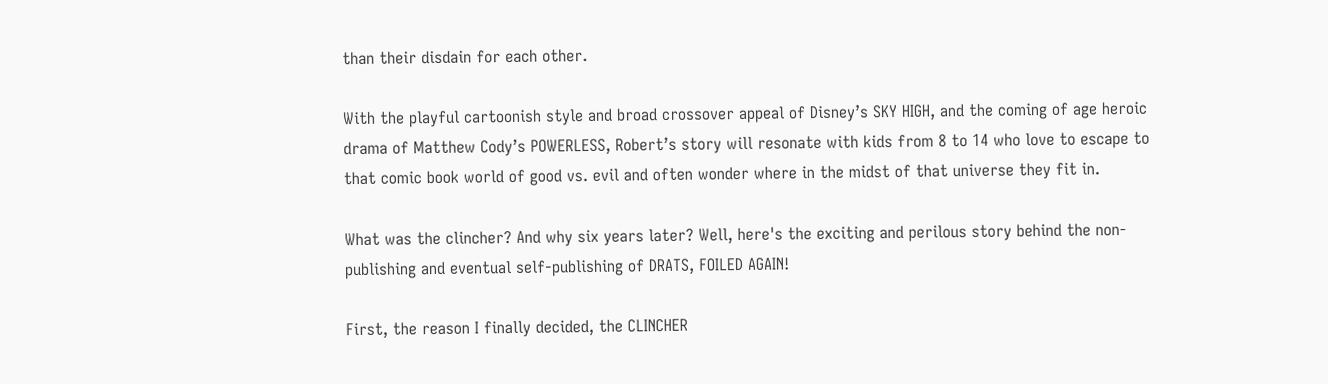than their disdain for each other.

With the playful cartoonish style and broad crossover appeal of Disney’s SKY HIGH, and the coming of age heroic drama of Matthew Cody’s POWERLESS, Robert’s story will resonate with kids from 8 to 14 who love to escape to that comic book world of good vs. evil and often wonder where in the midst of that universe they fit in.

What was the clincher? And why six years later? Well, here's the exciting and perilous story behind the non-publishing and eventual self-publishing of DRATS, FOILED AGAIN!

First, the reason I finally decided, the CLINCHER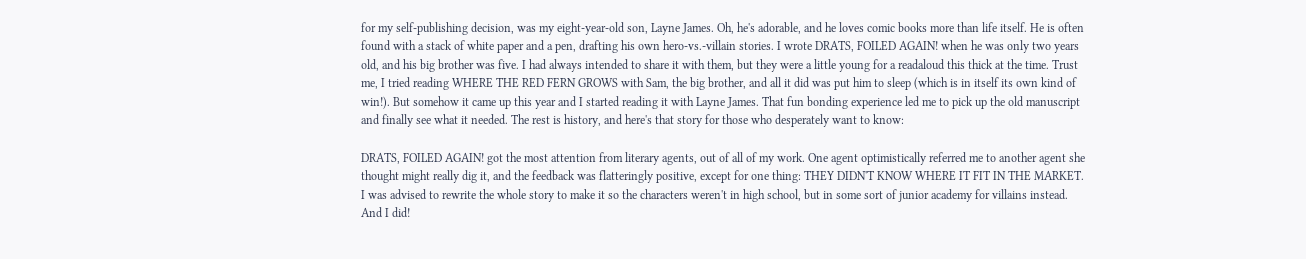for my self-publishing decision, was my eight-year-old son, Layne James. Oh, he's adorable, and he loves comic books more than life itself. He is often found with a stack of white paper and a pen, drafting his own hero-vs.-villain stories. I wrote DRATS, FOILED AGAIN! when he was only two years old, and his big brother was five. I had always intended to share it with them, but they were a little young for a readaloud this thick at the time. Trust me, I tried reading WHERE THE RED FERN GROWS with Sam, the big brother, and all it did was put him to sleep (which is in itself its own kind of win!). But somehow it came up this year and I started reading it with Layne James. That fun bonding experience led me to pick up the old manuscript and finally see what it needed. The rest is history, and here's that story for those who desperately want to know:

DRATS, FOILED AGAIN! got the most attention from literary agents, out of all of my work. One agent optimistically referred me to another agent she thought might really dig it, and the feedback was flatteringly positive, except for one thing: THEY DIDN'T KNOW WHERE IT FIT IN THE MARKET. I was advised to rewrite the whole story to make it so the characters weren't in high school, but in some sort of junior academy for villains instead. And I did!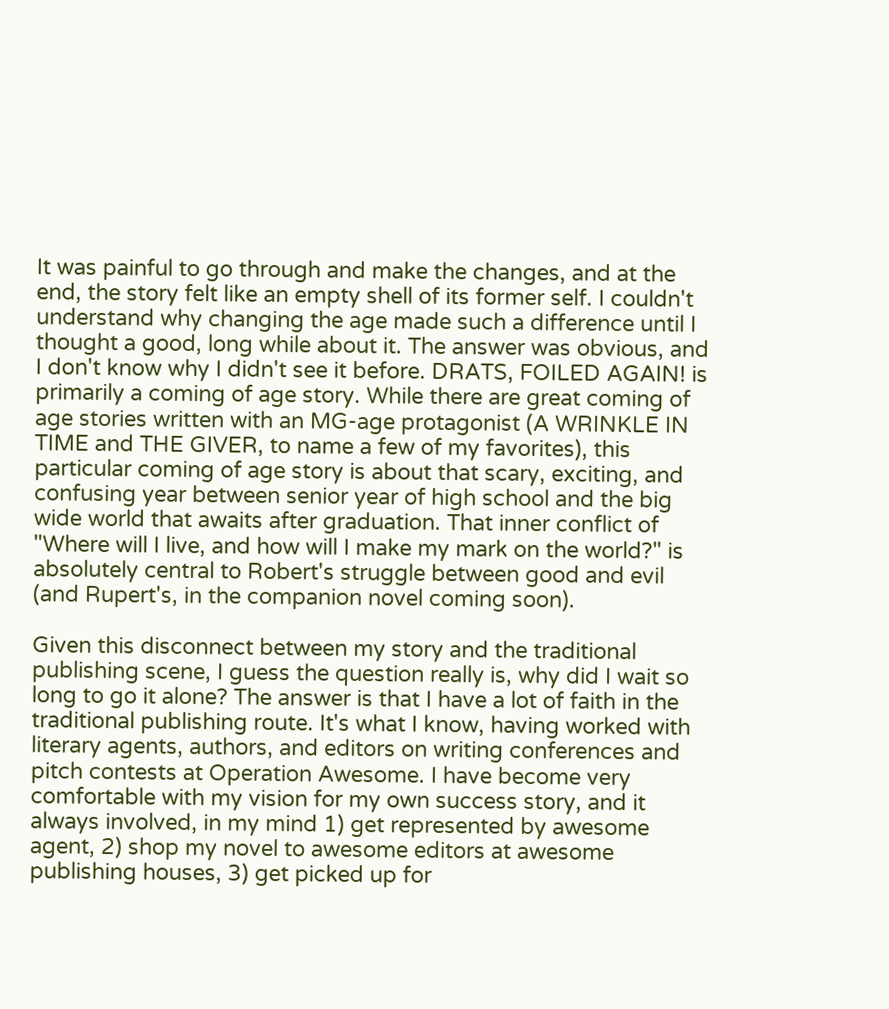It was painful to go through and make the changes, and at the end, the story felt like an empty shell of its former self. I couldn't understand why changing the age made such a difference until I thought a good, long while about it. The answer was obvious, and I don't know why I didn't see it before. DRATS, FOILED AGAIN! is primarily a coming of age story. While there are great coming of age stories written with an MG-age protagonist (A WRINKLE IN TIME and THE GIVER, to name a few of my favorites), this particular coming of age story is about that scary, exciting, and confusing year between senior year of high school and the big wide world that awaits after graduation. That inner conflict of "Where will I live, and how will I make my mark on the world?" is absolutely central to Robert's struggle between good and evil (and Rupert's, in the companion novel coming soon).

Given this disconnect between my story and the traditional publishing scene, I guess the question really is, why did I wait so long to go it alone? The answer is that I have a lot of faith in the traditional publishing route. It's what I know, having worked with literary agents, authors, and editors on writing conferences and pitch contests at Operation Awesome. I have become very comfortable with my vision for my own success story, and it always involved, in my mind 1) get represented by awesome agent, 2) shop my novel to awesome editors at awesome publishing houses, 3) get picked up for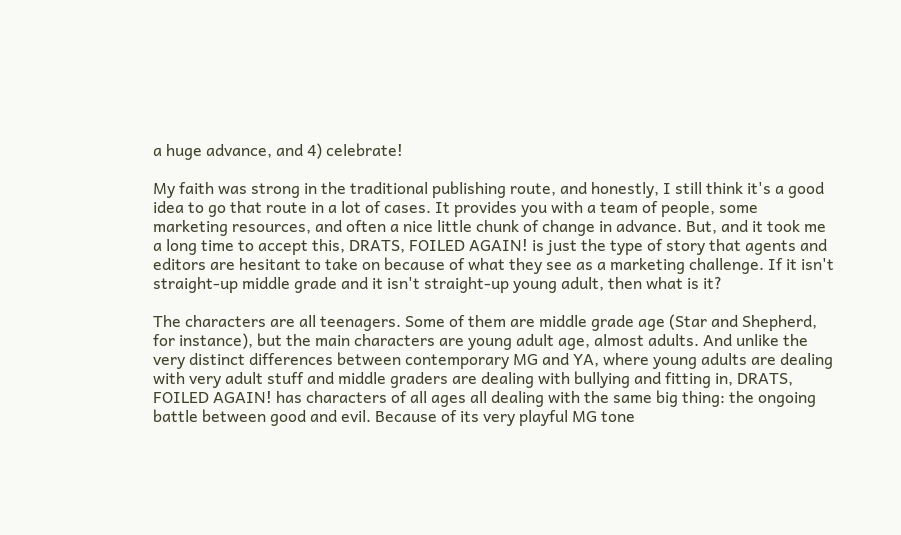a huge advance, and 4) celebrate!

My faith was strong in the traditional publishing route, and honestly, I still think it's a good idea to go that route in a lot of cases. It provides you with a team of people, some marketing resources, and often a nice little chunk of change in advance. But, and it took me a long time to accept this, DRATS, FOILED AGAIN! is just the type of story that agents and editors are hesitant to take on because of what they see as a marketing challenge. If it isn't straight-up middle grade and it isn't straight-up young adult, then what is it?

The characters are all teenagers. Some of them are middle grade age (Star and Shepherd, for instance), but the main characters are young adult age, almost adults. And unlike the very distinct differences between contemporary MG and YA, where young adults are dealing with very adult stuff and middle graders are dealing with bullying and fitting in, DRATS, FOILED AGAIN! has characters of all ages all dealing with the same big thing: the ongoing battle between good and evil. Because of its very playful MG tone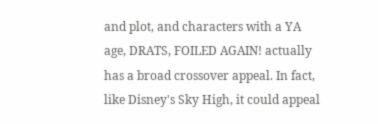and plot, and characters with a YA age, DRATS, FOILED AGAIN! actually has a broad crossover appeal. In fact, like Disney's Sky High, it could appeal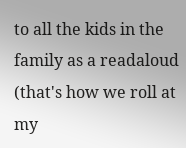to all the kids in the family as a readaloud (that's how we roll at my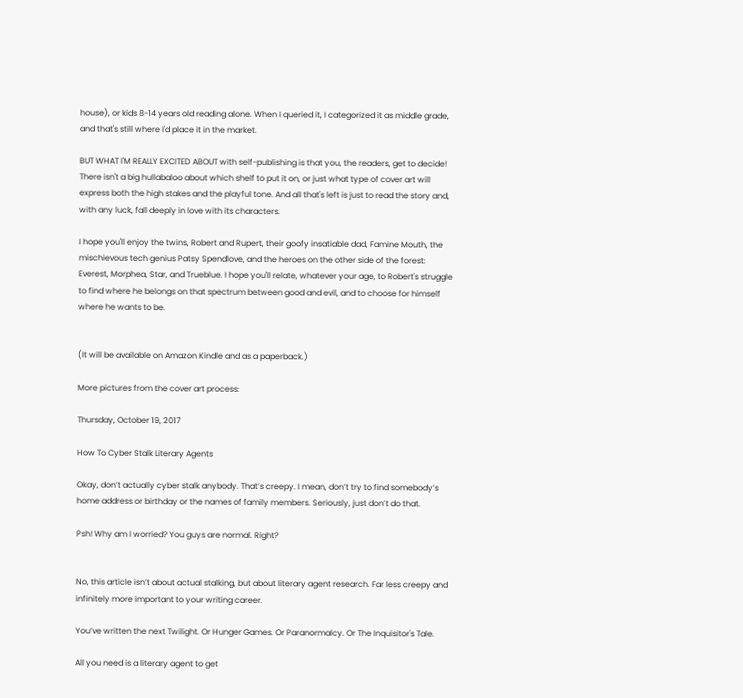house), or kids 8-14 years old reading alone. When I queried it, I categorized it as middle grade, and that's still where I'd place it in the market.

BUT WHAT I'M REALLY EXCITED ABOUT with self-publishing is that you, the readers, get to decide! There isn't a big hullabaloo about which shelf to put it on, or just what type of cover art will express both the high stakes and the playful tone. And all that's left is just to read the story and, with any luck, fall deeply in love with its characters.

I hope you'll enjoy the twins, Robert and Rupert, their goofy insatiable dad, Famine Mouth, the mischievous tech genius Patsy Spendlove, and the heroes on the other side of the forest: Everest, Morphea, Star, and Trueblue. I hope you'll relate, whatever your age, to Robert's struggle to find where he belongs on that spectrum between good and evil, and to choose for himself where he wants to be.


(It will be available on Amazon Kindle and as a paperback.)

More pictures from the cover art process:

Thursday, October 19, 2017

How To Cyber Stalk Literary Agents

Okay, don’t actually cyber stalk anybody. That’s creepy. I mean, don’t try to find somebody’s home address or birthday or the names of family members. Seriously, just don’t do that.

Psh! Why am I worried? You guys are normal. Right?


No, this article isn’t about actual stalking, but about literary agent research. Far less creepy and infinitely more important to your writing career.

You’ve written the next Twilight. Or Hunger Games. Or Paranormalcy. Or The Inquisitor's Tale.

All you need is a literary agent to get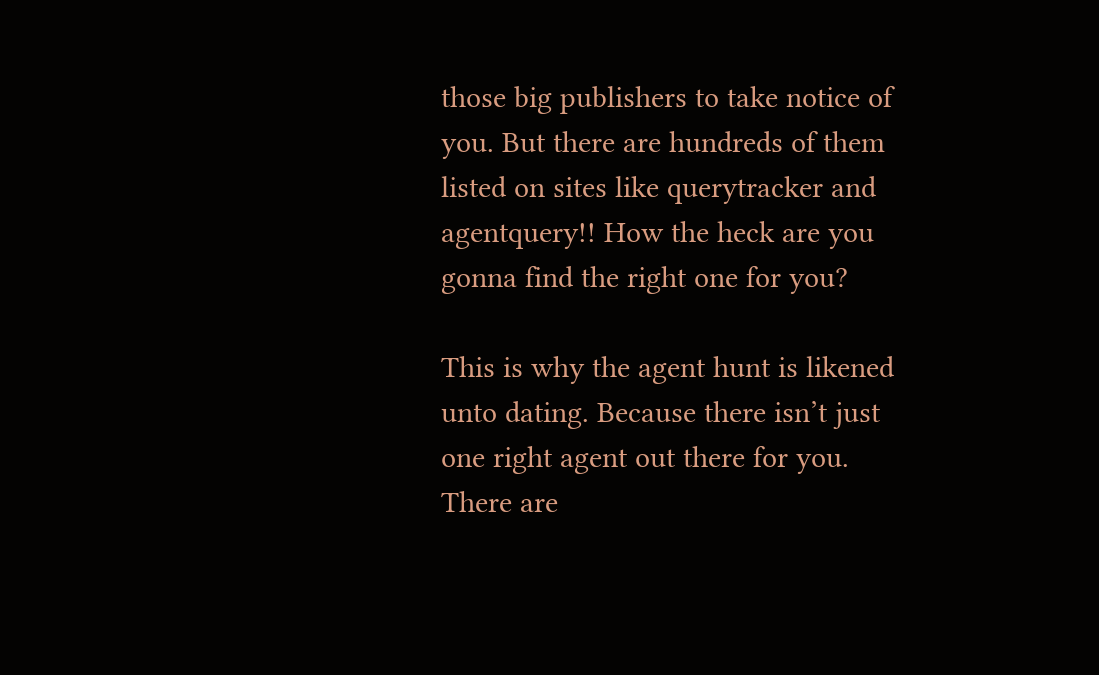those big publishers to take notice of you. But there are hundreds of them listed on sites like querytracker and agentquery!! How the heck are you gonna find the right one for you?

This is why the agent hunt is likened unto dating. Because there isn’t just one right agent out there for you. There are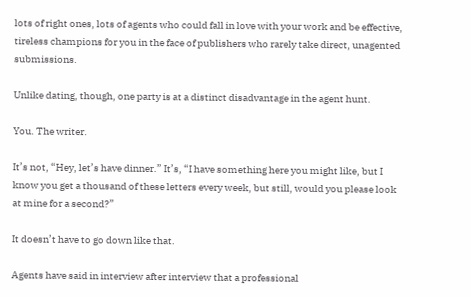lots of right ones, lots of agents who could fall in love with your work and be effective, tireless champions for you in the face of publishers who rarely take direct, unagented submissions.

Unlike dating, though, one party is at a distinct disadvantage in the agent hunt.

You. The writer.

It’s not, “Hey, let’s have dinner.” It’s, “I have something here you might like, but I know you get a thousand of these letters every week, but still, would you please look at mine for a second?”

It doesn’t have to go down like that.

Agents have said in interview after interview that a professional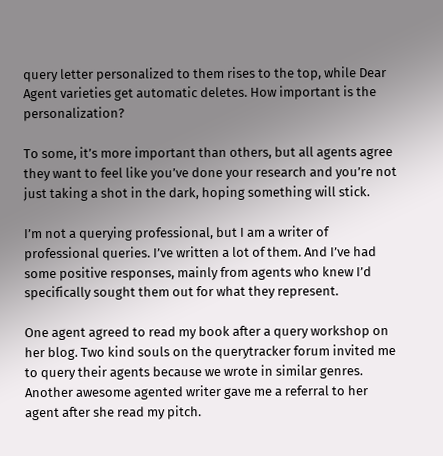query letter personalized to them rises to the top, while Dear Agent varieties get automatic deletes. How important is the personalization?

To some, it’s more important than others, but all agents agree they want to feel like you’ve done your research and you’re not just taking a shot in the dark, hoping something will stick.

I’m not a querying professional, but I am a writer of professional queries. I’ve written a lot of them. And I’ve had some positive responses, mainly from agents who knew I’d specifically sought them out for what they represent.

One agent agreed to read my book after a query workshop on her blog. Two kind souls on the querytracker forum invited me to query their agents because we wrote in similar genres. Another awesome agented writer gave me a referral to her agent after she read my pitch.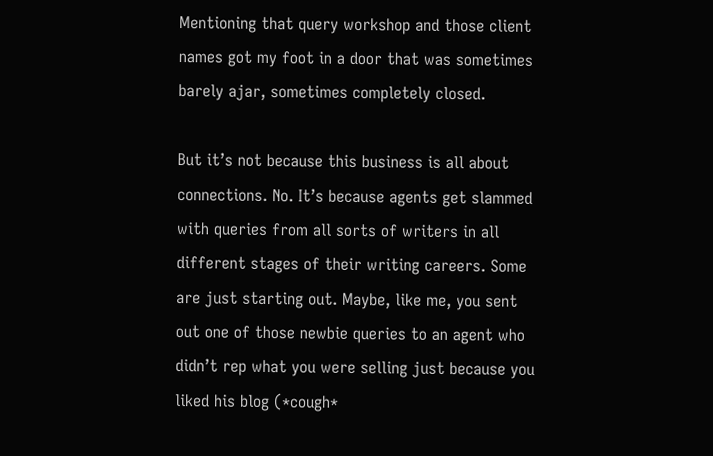Mentioning that query workshop and those client names got my foot in a door that was sometimes barely ajar, sometimes completely closed.

But it’s not because this business is all about connections. No. It’s because agents get slammed with queries from all sorts of writers in all different stages of their writing careers. Some are just starting out. Maybe, like me, you sent out one of those newbie queries to an agent who didn’t rep what you were selling just because you liked his blog (*cough*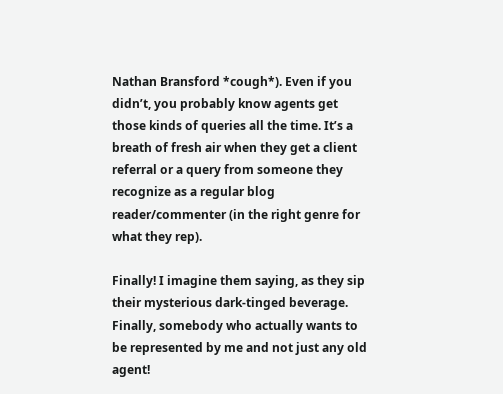Nathan Bransford *cough*). Even if you didn’t, you probably know agents get those kinds of queries all the time. It’s a breath of fresh air when they get a client referral or a query from someone they recognize as a regular blog reader/commenter (in the right genre for what they rep).

Finally! I imagine them saying, as they sip their mysterious dark-tinged beverage. Finally, somebody who actually wants to be represented by me and not just any old agent!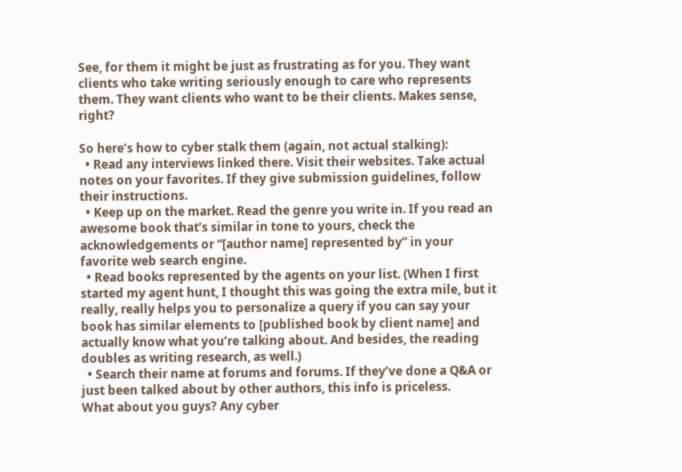See, for them it might be just as frustrating as for you. They want clients who take writing seriously enough to care who represents them. They want clients who want to be their clients. Makes sense, right?

So here’s how to cyber stalk them (again, not actual stalking):
  • Read any interviews linked there. Visit their websites. Take actual notes on your favorites. If they give submission guidelines, follow their instructions.
  • Keep up on the market. Read the genre you write in. If you read an awesome book that’s similar in tone to yours, check the acknowledgements or “[author name] represented by” in your favorite web search engine.
  • Read books represented by the agents on your list. (When I first started my agent hunt, I thought this was going the extra mile, but it really, really helps you to personalize a query if you can say your book has similar elements to [published book by client name] and actually know what you’re talking about. And besides, the reading doubles as writing research, as well.)
  • Search their name at forums and forums. If they’ve done a Q&A or just been talked about by other authors, this info is priceless.
What about you guys? Any cyber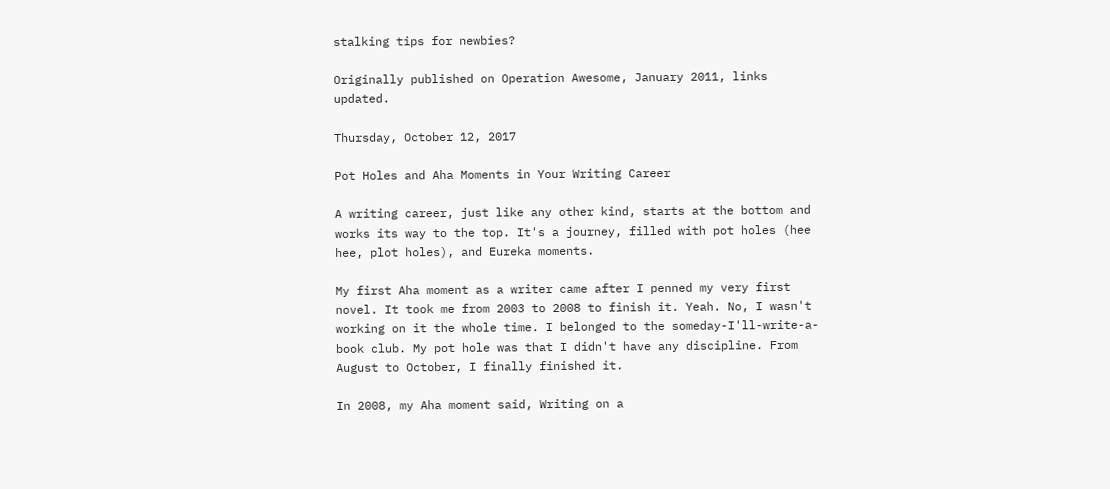stalking tips for newbies?

Originally published on Operation Awesome, January 2011, links updated.

Thursday, October 12, 2017

Pot Holes and Aha Moments in Your Writing Career

A writing career, just like any other kind, starts at the bottom and works its way to the top. It's a journey, filled with pot holes (hee hee, plot holes), and Eureka moments.

My first Aha moment as a writer came after I penned my very first novel. It took me from 2003 to 2008 to finish it. Yeah. No, I wasn't working on it the whole time. I belonged to the someday-I'll-write-a-book club. My pot hole was that I didn't have any discipline. From August to October, I finally finished it.

In 2008, my Aha moment said, Writing on a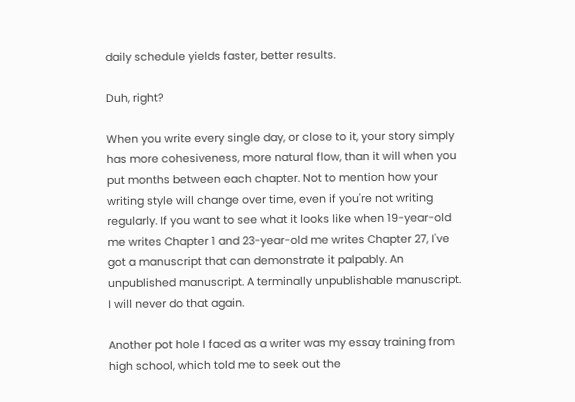daily schedule yields faster, better results.

Duh, right?

When you write every single day, or close to it, your story simply has more cohesiveness, more natural flow, than it will when you put months between each chapter. Not to mention how your writing style will change over time, even if you're not writing regularly. If you want to see what it looks like when 19-year-old me writes Chapter 1 and 23-year-old me writes Chapter 27, I've got a manuscript that can demonstrate it palpably. An unpublished manuscript. A terminally unpublishable manuscript. I will never do that again.

Another pot hole I faced as a writer was my essay training from high school, which told me to seek out the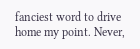fanciest word to drive home my point. Never,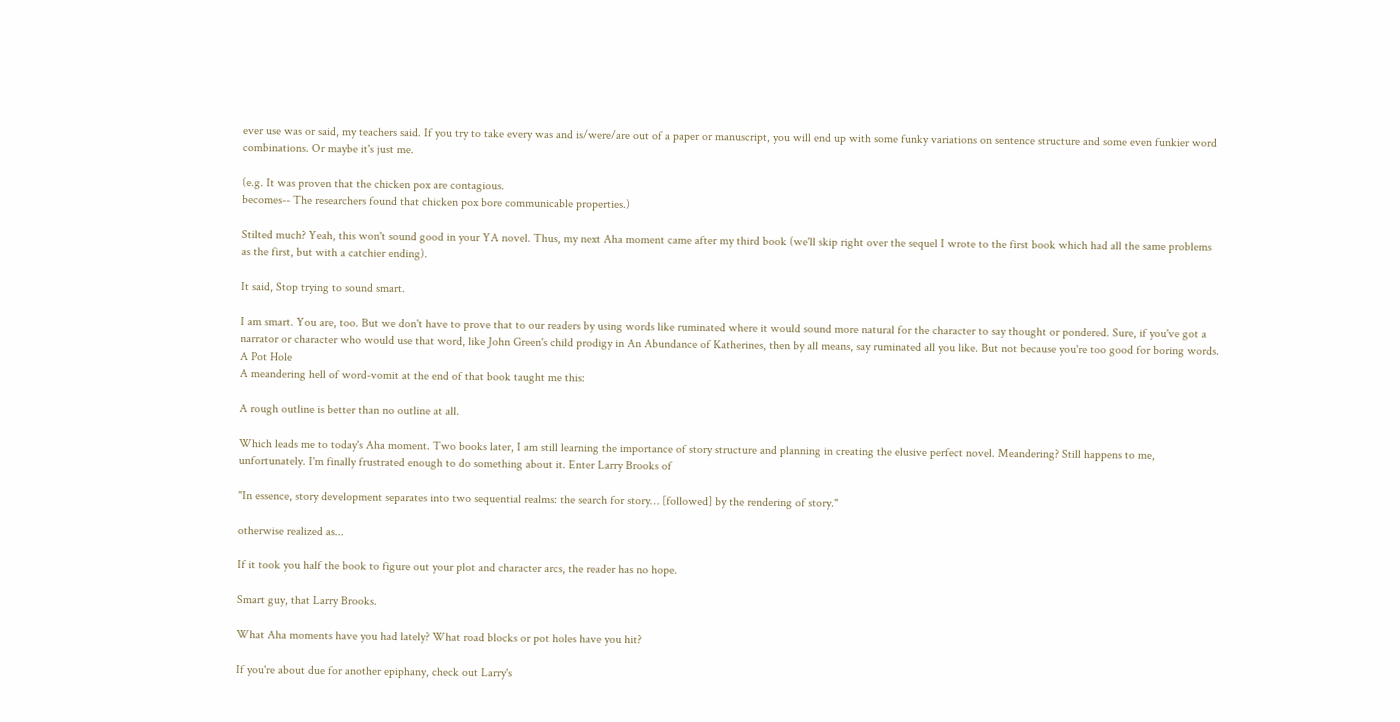ever use was or said, my teachers said. If you try to take every was and is/were/are out of a paper or manuscript, you will end up with some funky variations on sentence structure and some even funkier word combinations. Or maybe it's just me.

(e.g. It was proven that the chicken pox are contagious.
becomes-- The researchers found that chicken pox bore communicable properties.)

Stilted much? Yeah, this won't sound good in your YA novel. Thus, my next Aha moment came after my third book (we'll skip right over the sequel I wrote to the first book which had all the same problems as the first, but with a catchier ending).

It said, Stop trying to sound smart.

I am smart. You are, too. But we don't have to prove that to our readers by using words like ruminated where it would sound more natural for the character to say thought or pondered. Sure, if you've got a narrator or character who would use that word, like John Green's child prodigy in An Abundance of Katherines, then by all means, say ruminated all you like. But not because you're too good for boring words.
A Pot Hole
A meandering hell of word-vomit at the end of that book taught me this:

A rough outline is better than no outline at all.

Which leads me to today's Aha moment. Two books later, I am still learning the importance of story structure and planning in creating the elusive perfect novel. Meandering? Still happens to me, unfortunately. I'm finally frustrated enough to do something about it. Enter Larry Brooks of

"In essence, story development separates into two sequential realms: the search for story… [followed] by the rendering of story."

otherwise realized as...

If it took you half the book to figure out your plot and character arcs, the reader has no hope.

Smart guy, that Larry Brooks.

What Aha moments have you had lately? What road blocks or pot holes have you hit?

If you're about due for another epiphany, check out Larry's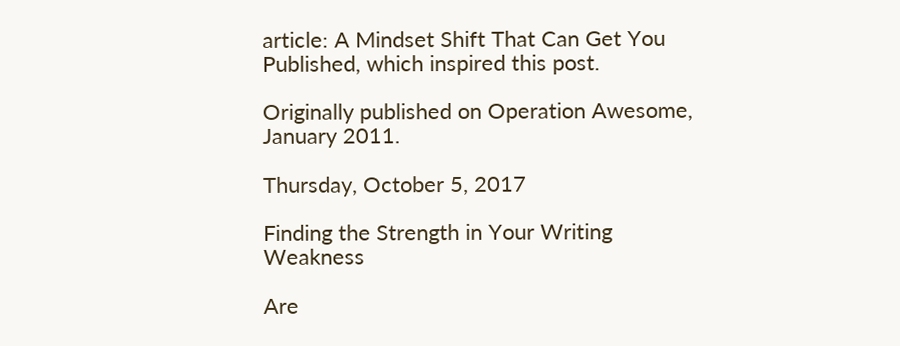article: A Mindset Shift That Can Get You Published, which inspired this post.

Originally published on Operation Awesome, January 2011.

Thursday, October 5, 2017

Finding the Strength in Your Writing Weakness

Are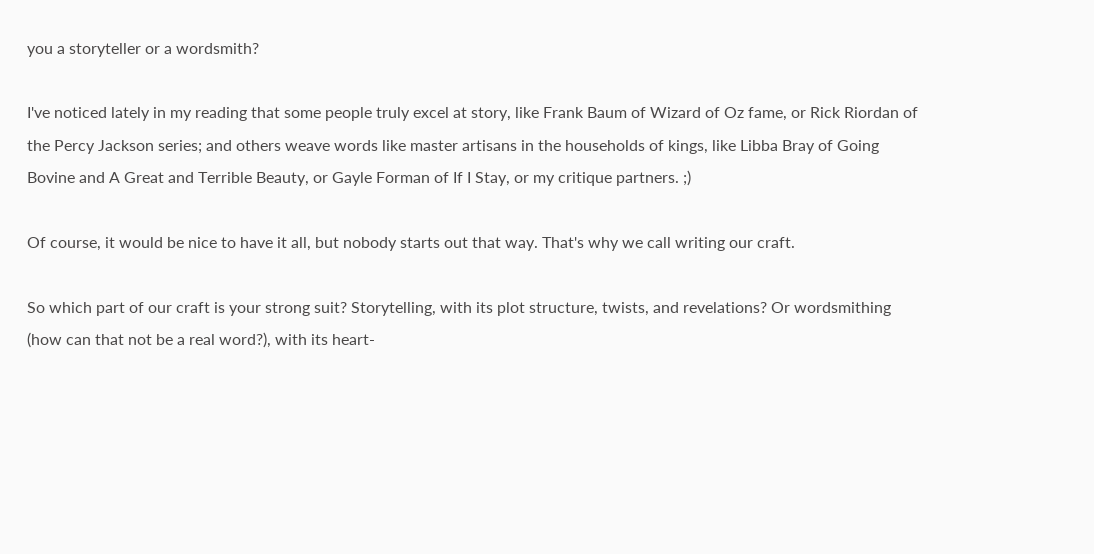you a storyteller or a wordsmith?

I've noticed lately in my reading that some people truly excel at story, like Frank Baum of Wizard of Oz fame, or Rick Riordan of the Percy Jackson series; and others weave words like master artisans in the households of kings, like Libba Bray of Going Bovine and A Great and Terrible Beauty, or Gayle Forman of If I Stay, or my critique partners. ;)

Of course, it would be nice to have it all, but nobody starts out that way. That's why we call writing our craft.

So which part of our craft is your strong suit? Storytelling, with its plot structure, twists, and revelations? Or wordsmithing (how can that not be a real word?), with its heart-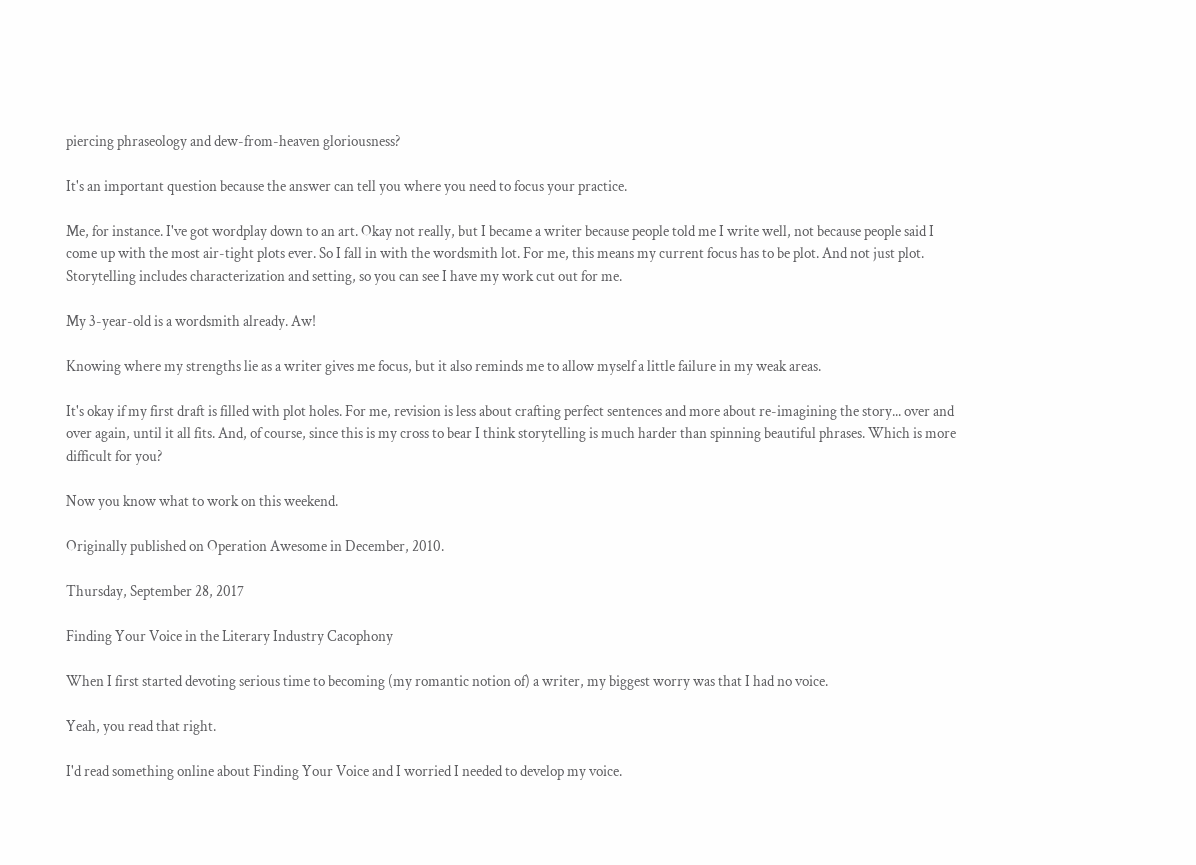piercing phraseology and dew-from-heaven gloriousness?

It's an important question because the answer can tell you where you need to focus your practice.

Me, for instance. I've got wordplay down to an art. Okay not really, but I became a writer because people told me I write well, not because people said I come up with the most air-tight plots ever. So I fall in with the wordsmith lot. For me, this means my current focus has to be plot. And not just plot. Storytelling includes characterization and setting, so you can see I have my work cut out for me.

My 3-year-old is a wordsmith already. Aw!

Knowing where my strengths lie as a writer gives me focus, but it also reminds me to allow myself a little failure in my weak areas.

It's okay if my first draft is filled with plot holes. For me, revision is less about crafting perfect sentences and more about re-imagining the story... over and over again, until it all fits. And, of course, since this is my cross to bear I think storytelling is much harder than spinning beautiful phrases. Which is more difficult for you?

Now you know what to work on this weekend.

Originally published on Operation Awesome in December, 2010.

Thursday, September 28, 2017

Finding Your Voice in the Literary Industry Cacophony

When I first started devoting serious time to becoming (my romantic notion of) a writer, my biggest worry was that I had no voice.

Yeah, you read that right.

I'd read something online about Finding Your Voice and I worried I needed to develop my voice.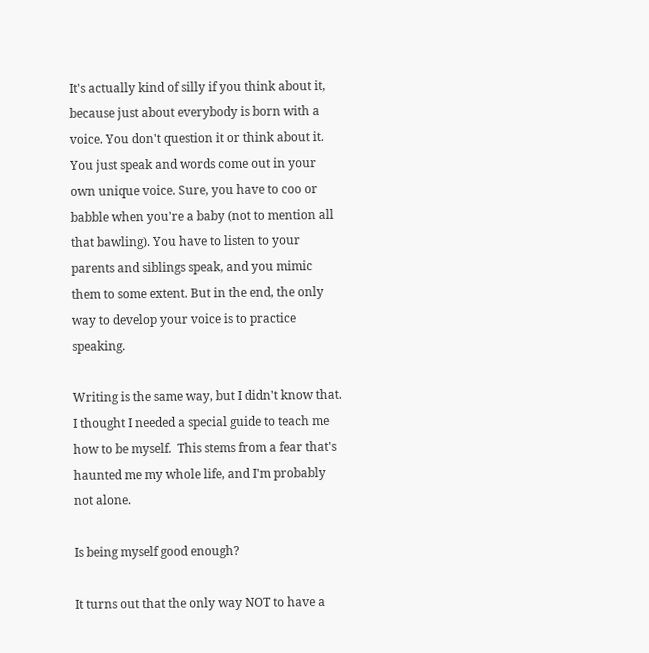It's actually kind of silly if you think about it, because just about everybody is born with a voice. You don't question it or think about it. You just speak and words come out in your own unique voice. Sure, you have to coo or babble when you're a baby (not to mention all that bawling). You have to listen to your parents and siblings speak, and you mimic them to some extent. But in the end, the only way to develop your voice is to practice speaking.

Writing is the same way, but I didn't know that. I thought I needed a special guide to teach me how to be myself.  This stems from a fear that's haunted me my whole life, and I'm probably not alone.

Is being myself good enough?

It turns out that the only way NOT to have a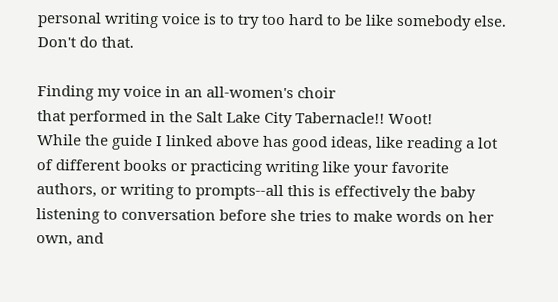personal writing voice is to try too hard to be like somebody else. Don't do that.

Finding my voice in an all-women's choir
that performed in the Salt Lake City Tabernacle!! Woot!
While the guide I linked above has good ideas, like reading a lot of different books or practicing writing like your favorite authors, or writing to prompts--all this is effectively the baby listening to conversation before she tries to make words on her own, and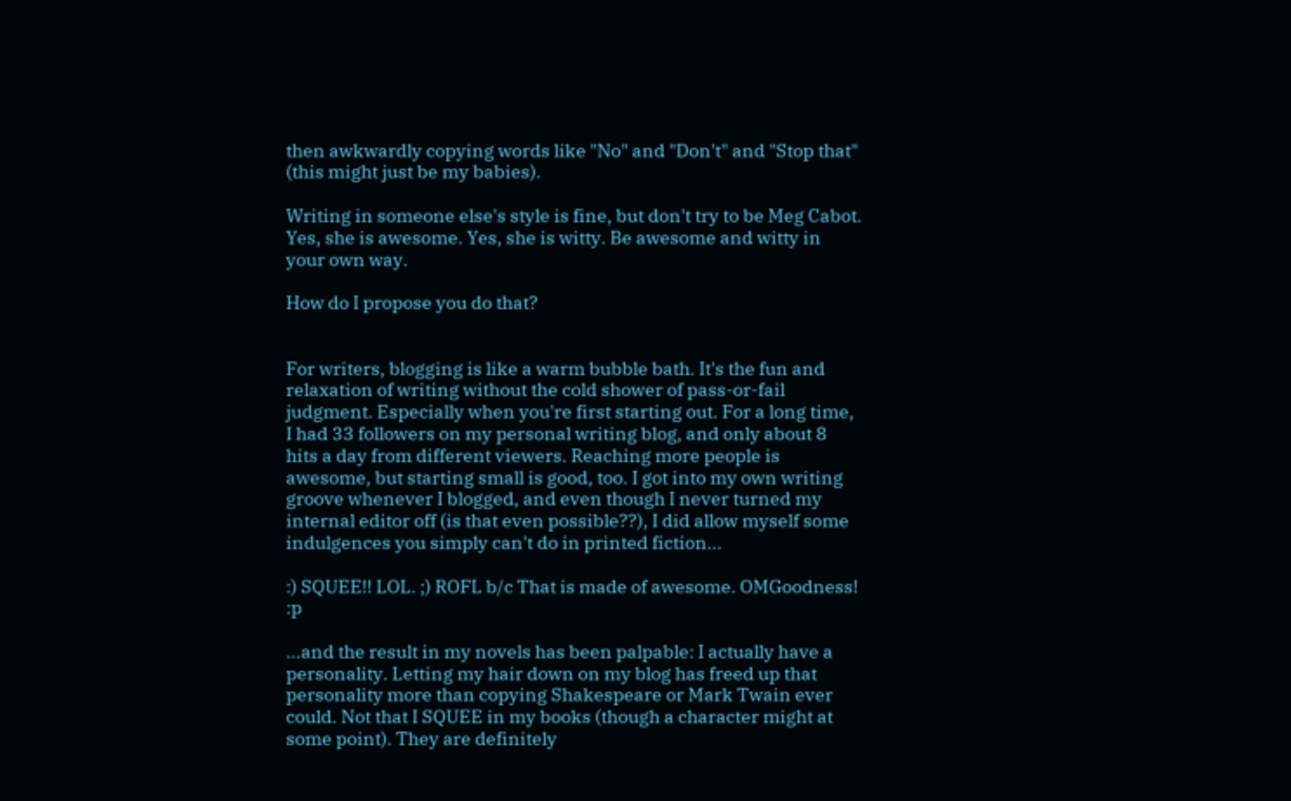then awkwardly copying words like "No" and "Don't" and "Stop that" (this might just be my babies).

Writing in someone else's style is fine, but don't try to be Meg Cabot. Yes, she is awesome. Yes, she is witty. Be awesome and witty in your own way.

How do I propose you do that?


For writers, blogging is like a warm bubble bath. It's the fun and relaxation of writing without the cold shower of pass-or-fail judgment. Especially when you're first starting out. For a long time, I had 33 followers on my personal writing blog, and only about 8 hits a day from different viewers. Reaching more people is awesome, but starting small is good, too. I got into my own writing groove whenever I blogged, and even though I never turned my internal editor off (is that even possible??), I did allow myself some indulgences you simply can't do in printed fiction...

:) SQUEE!! LOL. ;) ROFL b/c That is made of awesome. OMGoodness! :p

...and the result in my novels has been palpable: I actually have a personality. Letting my hair down on my blog has freed up that personality more than copying Shakespeare or Mark Twain ever could. Not that I SQUEE in my books (though a character might at some point). They are definitely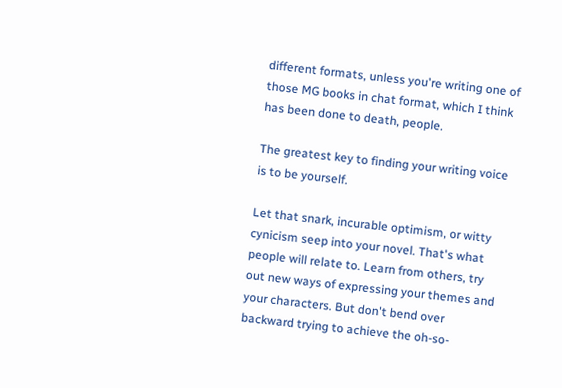different formats, unless you're writing one of those MG books in chat format, which I think has been done to death, people.

The greatest key to finding your writing voice is to be yourself.

Let that snark, incurable optimism, or witty cynicism seep into your novel. That's what people will relate to. Learn from others, try out new ways of expressing your themes and your characters. But don't bend over backward trying to achieve the oh-so-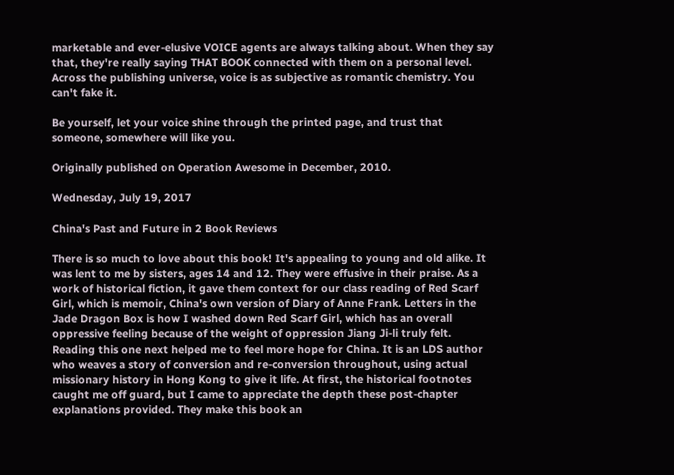marketable and ever-elusive VOICE agents are always talking about. When they say that, they're really saying THAT BOOK connected with them on a personal level. Across the publishing universe, voice is as subjective as romantic chemistry. You can't fake it.

Be yourself, let your voice shine through the printed page, and trust that someone, somewhere will like you.

Originally published on Operation Awesome in December, 2010.

Wednesday, July 19, 2017

China's Past and Future in 2 Book Reviews

There is so much to love about this book! It's appealing to young and old alike. It was lent to me by sisters, ages 14 and 12. They were effusive in their praise. As a work of historical fiction, it gave them context for our class reading of Red Scarf Girl, which is memoir, China's own version of Diary of Anne Frank. Letters in the Jade Dragon Box is how I washed down Red Scarf Girl, which has an overall oppressive feeling because of the weight of oppression Jiang Ji-li truly felt. Reading this one next helped me to feel more hope for China. It is an LDS author who weaves a story of conversion and re-conversion throughout, using actual missionary history in Hong Kong to give it life. At first, the historical footnotes caught me off guard, but I came to appreciate the depth these post-chapter explanations provided. They make this book an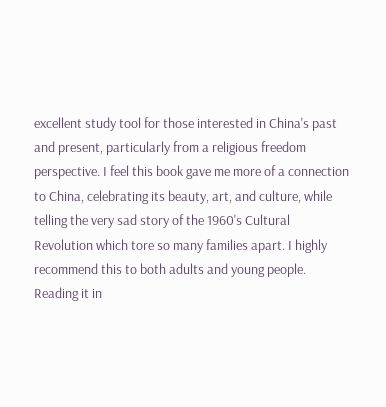excellent study tool for those interested in China's past and present, particularly from a religious freedom perspective. I feel this book gave me more of a connection to China, celebrating its beauty, art, and culture, while telling the very sad story of the 1960's Cultural Revolution which tore so many families apart. I highly recommend this to both adults and young people. Reading it in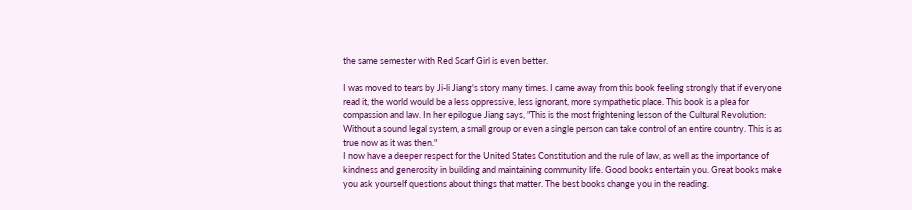the same semester with Red Scarf Girl is even better.

I was moved to tears by Ji-li Jiang's story many times. I came away from this book feeling strongly that if everyone read it, the world would be a less oppressive, less ignorant, more sympathetic place. This book is a plea for compassion and law. In her epilogue Jiang says, "This is the most frightening lesson of the Cultural Revolution: Without a sound legal system, a small group or even a single person can take control of an entire country. This is as true now as it was then."
I now have a deeper respect for the United States Constitution and the rule of law, as well as the importance of kindness and generosity in building and maintaining community life. Good books entertain you. Great books make you ask yourself questions about things that matter. The best books change you in the reading.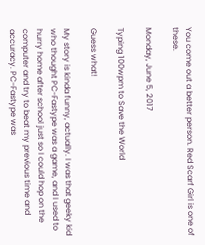You come out a better person. Red Scarf Girl is one of these.

Monday, June 5, 2017

Typing 100wpm to Save the World

Guess what!

My story is kinda funny, actually. I was that geeky kid who thought PC-Fastype was a game, and I used to hurry home after school just so I could hop on the computer and try to beat my previous time and accuracy. PC-Fastype was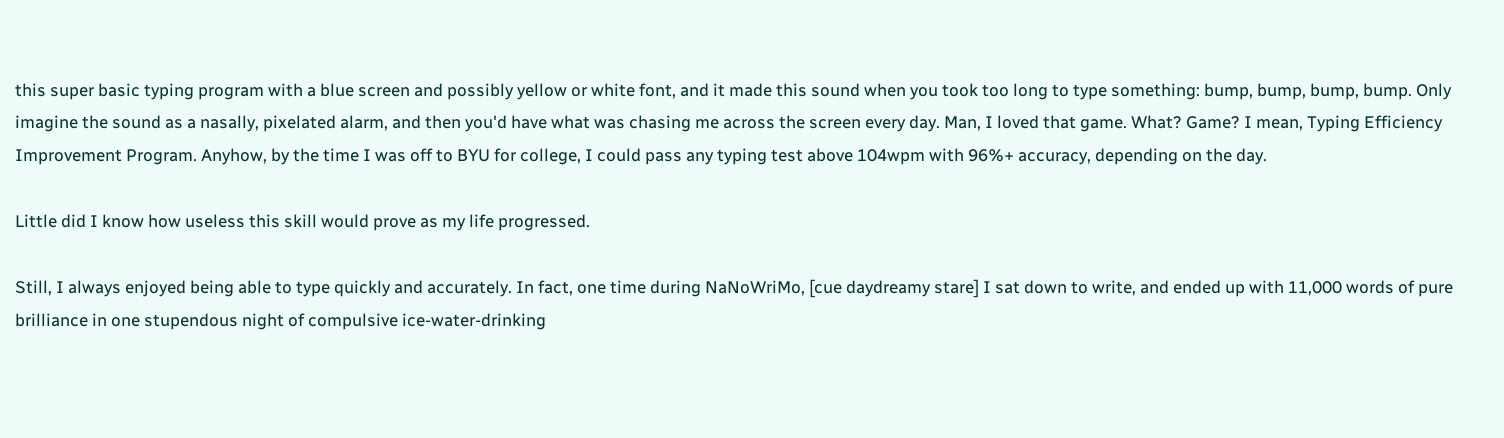this super basic typing program with a blue screen and possibly yellow or white font, and it made this sound when you took too long to type something: bump, bump, bump, bump. Only imagine the sound as a nasally, pixelated alarm, and then you'd have what was chasing me across the screen every day. Man, I loved that game. What? Game? I mean, Typing Efficiency Improvement Program. Anyhow, by the time I was off to BYU for college, I could pass any typing test above 104wpm with 96%+ accuracy, depending on the day.

Little did I know how useless this skill would prove as my life progressed.

Still, I always enjoyed being able to type quickly and accurately. In fact, one time during NaNoWriMo, [cue daydreamy stare] I sat down to write, and ended up with 11,000 words of pure brilliance in one stupendous night of compulsive ice-water-drinking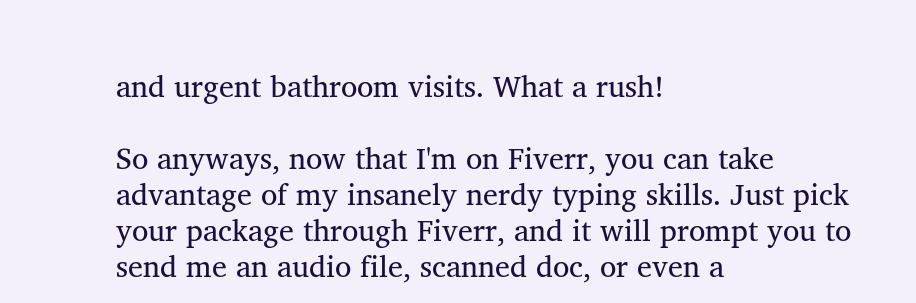and urgent bathroom visits. What a rush!

So anyways, now that I'm on Fiverr, you can take advantage of my insanely nerdy typing skills. Just pick your package through Fiverr, and it will prompt you to send me an audio file, scanned doc, or even a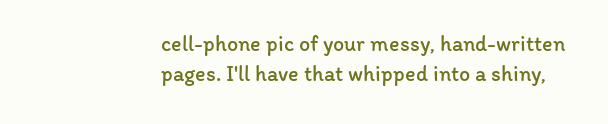cell-phone pic of your messy, hand-written pages. I'll have that whipped into a shiny,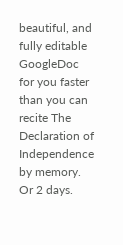beautiful, and fully editable GoogleDoc for you faster than you can recite The Declaration of Independence by memory. Or 2 days.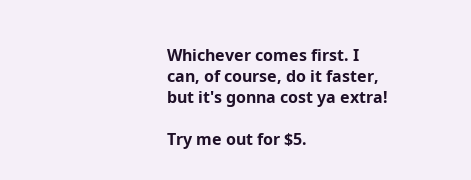Whichever comes first. I can, of course, do it faster, but it's gonna cost ya extra!

Try me out for $5.